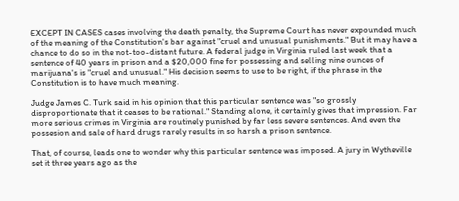EXCEPT IN CASES cases involving the death penalty, the Supreme Court has never expounded much of the meaning of the Constitution's bar against "cruel and unusual punishments." But it may have a chance to do so in the not-too-distant future. A federal judge in Virginia ruled last week that a sentence of 40 years in prison and a $20,000 fine for possessing and selling nine ounces of marijuana's is "cruel and unusual." His decision seems to use to be right, if the phrase in the Constitution is to have much meaning.

Judge James C. Turk said in his opinion that this particular sentence was "so grossly disproportionate that it ceases to be rational." Standing alone, it certainly gives that impression. Far more serious crimes in Virginia are routinely punished by far less severe sentences. And even the possesion and sale of hard drugs rarely results in so harsh a prison sentence.

That, of course, leads one to wonder why this particular sentence was imposed. A jury in Wytheville set it three years ago as the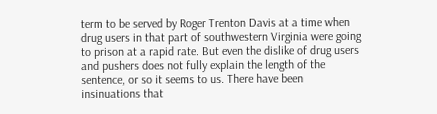term to be served by Roger Trenton Davis at a time when drug users in that part of southwestern Virginia were going to prison at a rapid rate. But even the dislike of drug users and pushers does not fully explain the length of the sentence, or so it seems to us. There have been insinuations that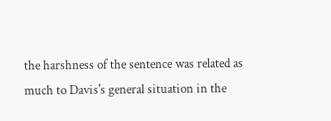the harshness of the sentence was related as much to Davis's general situation in the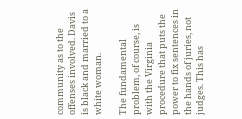community as to the offenses involved. Davis is black and married to a white woman.

The fundamental problem, of course, is with the Virginia procedure that puts the power to fix sentences in the hands of juries, not judges. This has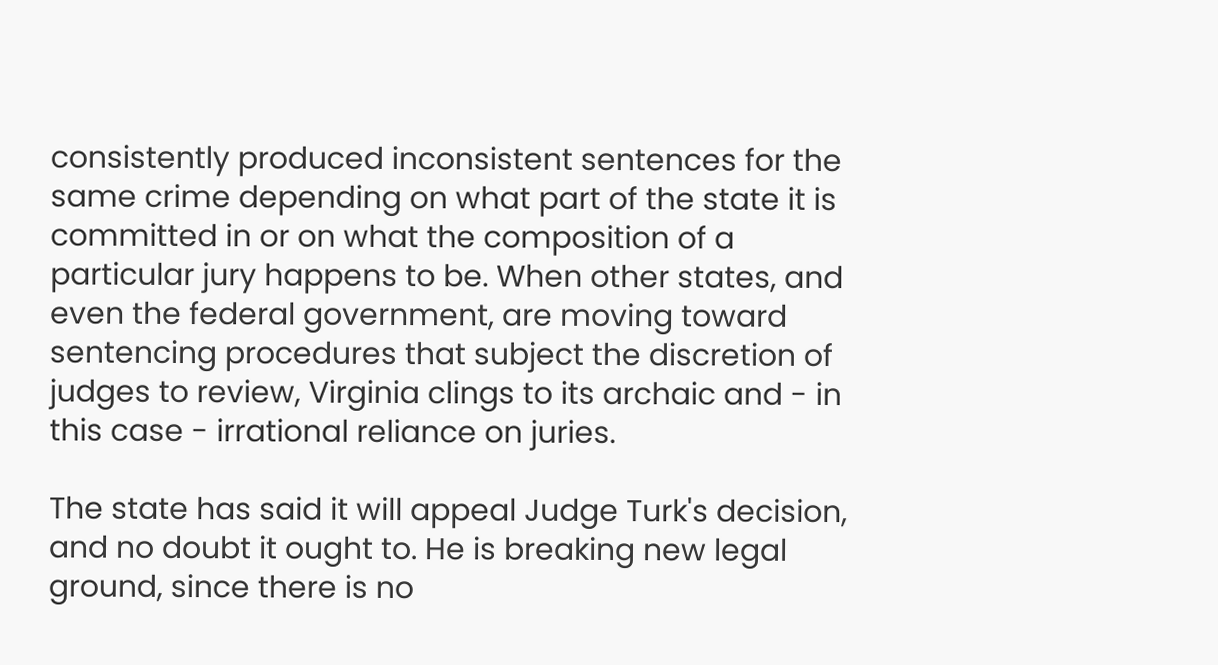consistently produced inconsistent sentences for the same crime depending on what part of the state it is committed in or on what the composition of a particular jury happens to be. When other states, and even the federal government, are moving toward sentencing procedures that subject the discretion of judges to review, Virginia clings to its archaic and - in this case - irrational reliance on juries.

The state has said it will appeal Judge Turk's decision, and no doubt it ought to. He is breaking new legal ground, since there is no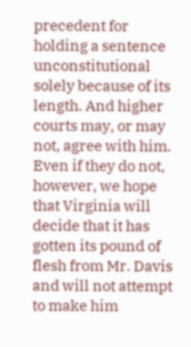precedent for holding a sentence unconstitutional solely because of its length. And higher courts may, or may not, agree with him. Even if they do not, however, we hope that Virginia will decide that it has gotten its pound of flesh from Mr. Davis and will not attempt to make him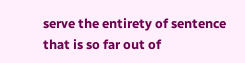serve the entirety of sentence that is so far out of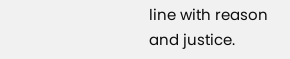line with reason and justice.